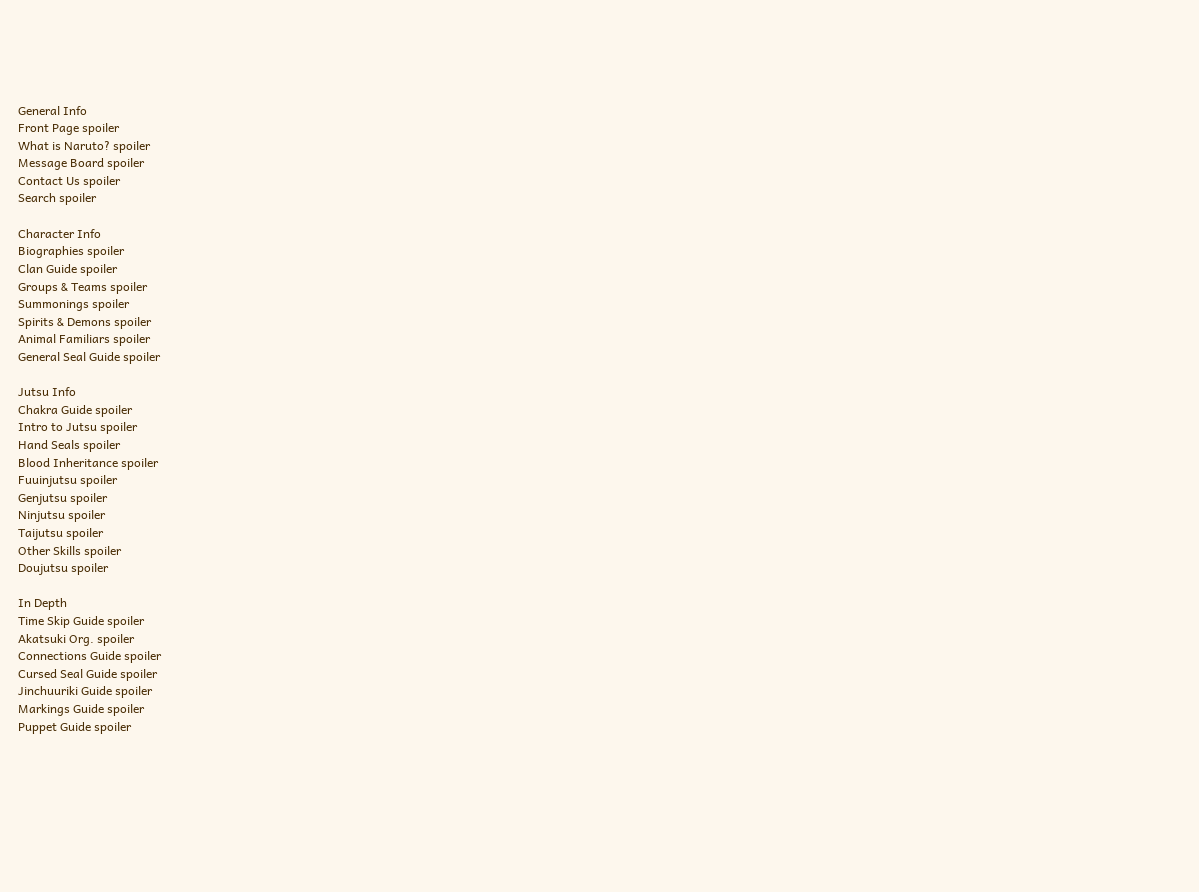General Info
Front Page spoiler
What is Naruto? spoiler
Message Board spoiler
Contact Us spoiler
Search spoiler

Character Info
Biographies spoiler
Clan Guide spoiler
Groups & Teams spoiler
Summonings spoiler
Spirits & Demons spoiler
Animal Familiars spoiler
General Seal Guide spoiler

Jutsu Info
Chakra Guide spoiler
Intro to Jutsu spoiler
Hand Seals spoiler
Blood Inheritance spoiler
Fuuinjutsu spoiler
Genjutsu spoiler
Ninjutsu spoiler
Taijutsu spoiler
Other Skills spoiler
Doujutsu spoiler

In Depth
Time Skip Guide spoiler
Akatsuki Org. spoiler
Connections Guide spoiler
Cursed Seal Guide spoiler
Jinchuuriki Guide spoiler
Markings Guide spoiler
Puppet Guide spoiler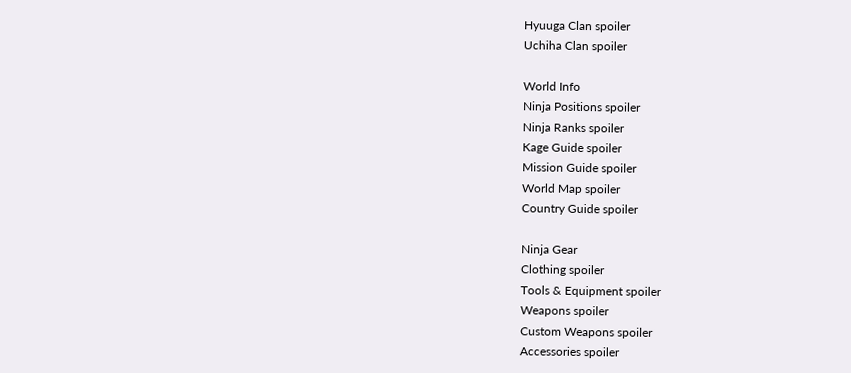Hyuuga Clan spoiler
Uchiha Clan spoiler

World Info
Ninja Positions spoiler
Ninja Ranks spoiler
Kage Guide spoiler
Mission Guide spoiler
World Map spoiler
Country Guide spoiler

Ninja Gear
Clothing spoiler
Tools & Equipment spoiler
Weapons spoiler
Custom Weapons spoiler
Accessories spoiler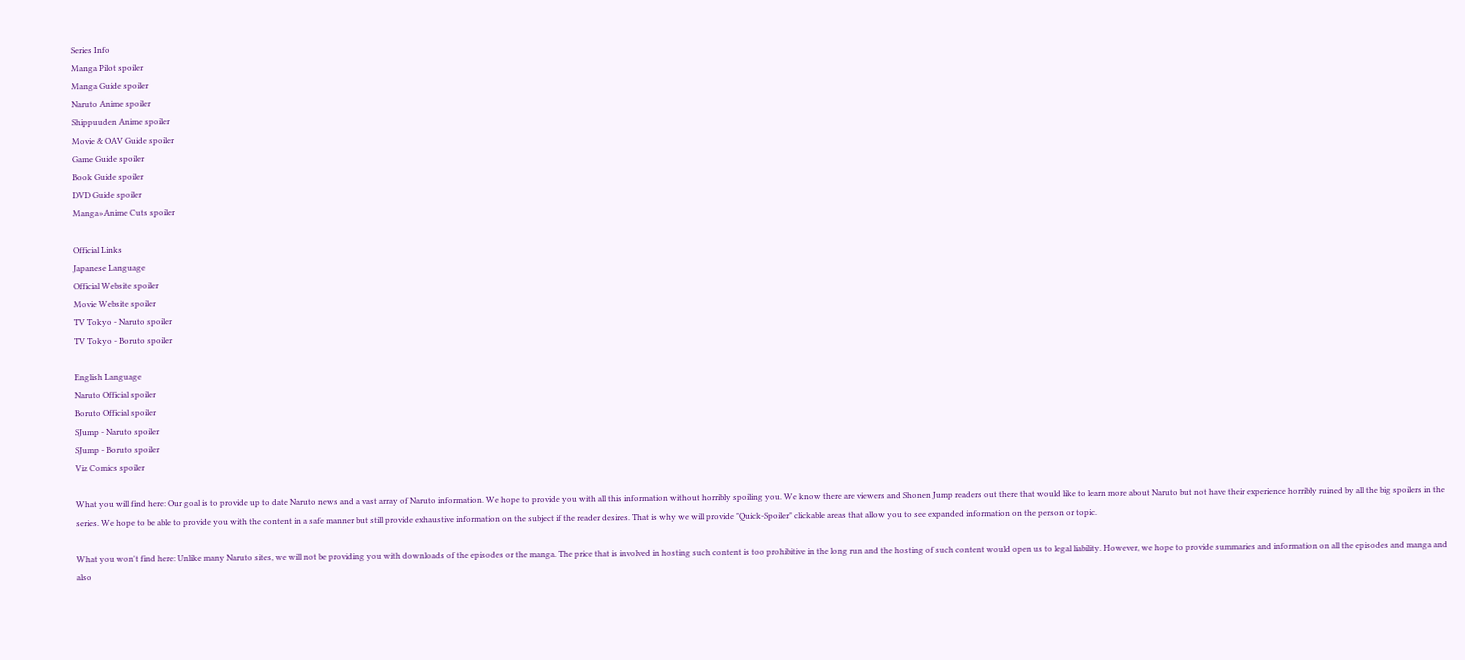Series Info
Manga Pilot spoiler
Manga Guide spoiler
Naruto Anime spoiler
Shippuuden Anime spoiler
Movie & OAV Guide spoiler
Game Guide spoiler
Book Guide spoiler
DVD Guide spoiler
Manga»Anime Cuts spoiler

Official Links
Japanese Language
Official Website spoiler
Movie Website spoiler
TV Tokyo - Naruto spoiler
TV Tokyo - Boruto spoiler

English Language
Naruto Official spoiler
Boruto Official spoiler
SJump - Naruto spoiler
SJump - Boruto spoiler
Viz Comics spoiler

What you will find here: Our goal is to provide up to date Naruto news and a vast array of Naruto information. We hope to provide you with all this information without horribly spoiling you. We know there are viewers and Shonen Jump readers out there that would like to learn more about Naruto but not have their experience horribly ruined by all the big spoilers in the series. We hope to be able to provide you with the content in a safe manner but still provide exhaustive information on the subject if the reader desires. That is why we will provide "Quick-Spoiler" clickable areas that allow you to see expanded information on the person or topic.

What you won't find here: Unlike many Naruto sites, we will not be providing you with downloads of the episodes or the manga. The price that is involved in hosting such content is too prohibitive in the long run and the hosting of such content would open us to legal liability. However, we hope to provide summaries and information on all the episodes and manga and also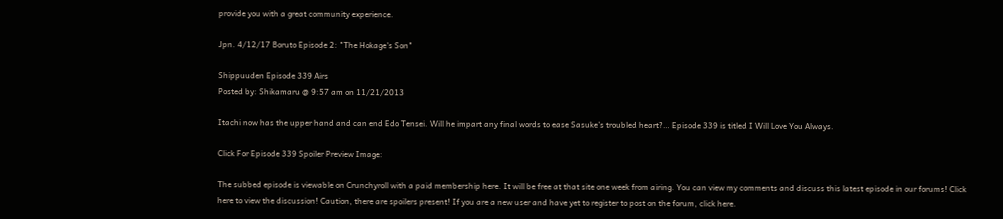provide you with a great community experience.

Jpn. 4/12/17 Boruto Episode 2: "The Hokage's Son"

Shippuuden Episode 339 Airs
Posted by: Shikamaru @ 9:57 am on 11/21/2013

Itachi now has the upper hand and can end Edo Tensei. Will he impart any final words to ease Sasuke’s troubled heart?… Episode 339 is titled I Will Love You Always.

Click For Episode 339 Spoiler Preview Image:

The subbed episode is viewable on Crunchyroll with a paid membership here. It will be free at that site one week from airing. You can view my comments and discuss this latest episode in our forums! Click here to view the discussion! Caution, there are spoilers present! If you are a new user and have yet to register to post on the forum, click here.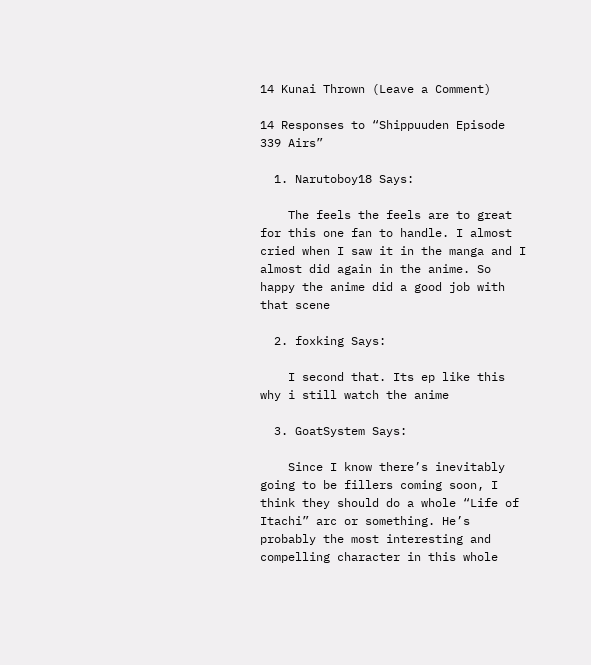14 Kunai Thrown (Leave a Comment)

14 Responses to “Shippuuden Episode 339 Airs”

  1. Narutoboy18 Says:

    The feels the feels are to great for this one fan to handle. I almost cried when I saw it in the manga and I almost did again in the anime. So happy the anime did a good job with that scene

  2. foxking Says:

    I second that. Its ep like this why i still watch the anime

  3. GoatSystem Says:

    Since I know there’s inevitably going to be fillers coming soon, I think they should do a whole “Life of Itachi” arc or something. He’s probably the most interesting and compelling character in this whole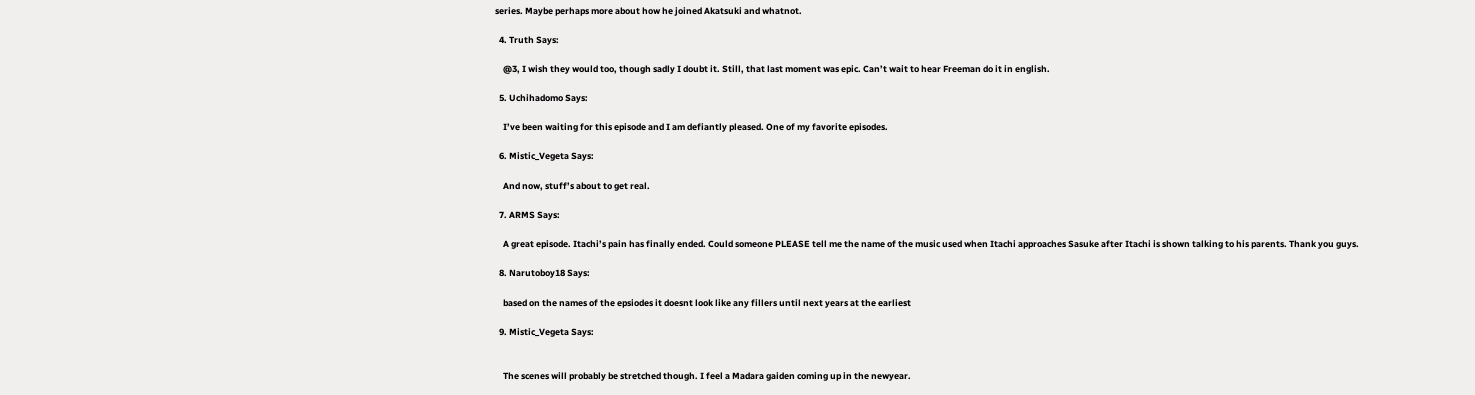series. Maybe perhaps more about how he joined Akatsuki and whatnot.

  4. Truth Says:

    @3, I wish they would too, though sadly I doubt it. Still, that last moment was epic. Can’t wait to hear Freeman do it in english.

  5. Uchihadomo Says:

    I’ve been waiting for this episode and I am defiantly pleased. One of my favorite episodes.

  6. Mistic_Vegeta Says:

    And now, stuff’s about to get real.

  7. ARMS Says:

    A great episode. Itachi’s pain has finally ended. Could someone PLEASE tell me the name of the music used when Itachi approaches Sasuke after Itachi is shown talking to his parents. Thank you guys.

  8. Narutoboy18 Says:

    based on the names of the epsiodes it doesnt look like any fillers until next years at the earliest

  9. Mistic_Vegeta Says:


    The scenes will probably be stretched though. I feel a Madara gaiden coming up in the newyear.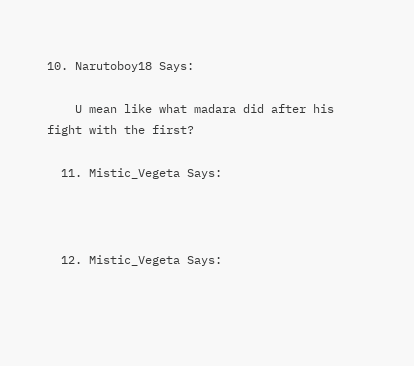10. Narutoboy18 Says:

    U mean like what madara did after his fight with the first?

  11. Mistic_Vegeta Says:



  12. Mistic_Vegeta Says: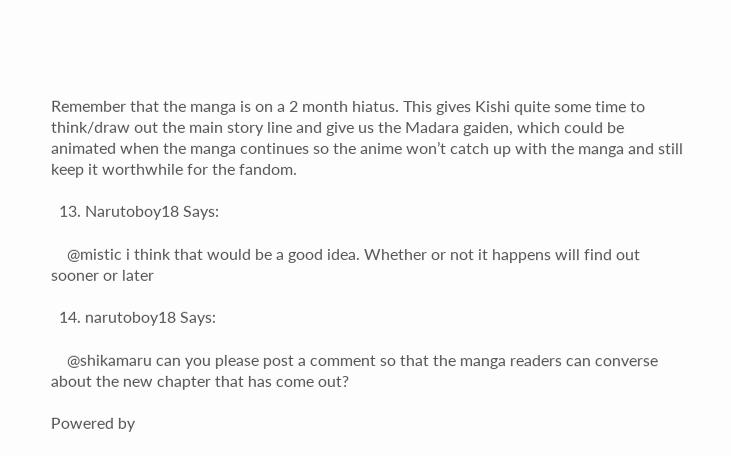Remember that the manga is on a 2 month hiatus. This gives Kishi quite some time to think/draw out the main story line and give us the Madara gaiden, which could be animated when the manga continues so the anime won’t catch up with the manga and still keep it worthwhile for the fandom.

  13. Narutoboy18 Says:

    @mistic i think that would be a good idea. Whether or not it happens will find out sooner or later

  14. narutoboy18 Says:

    @shikamaru can you please post a comment so that the manga readers can converse about the new chapter that has come out?

Powered by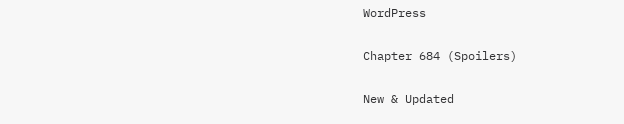WordPress

Chapter 684 (Spoilers)

New & Updated